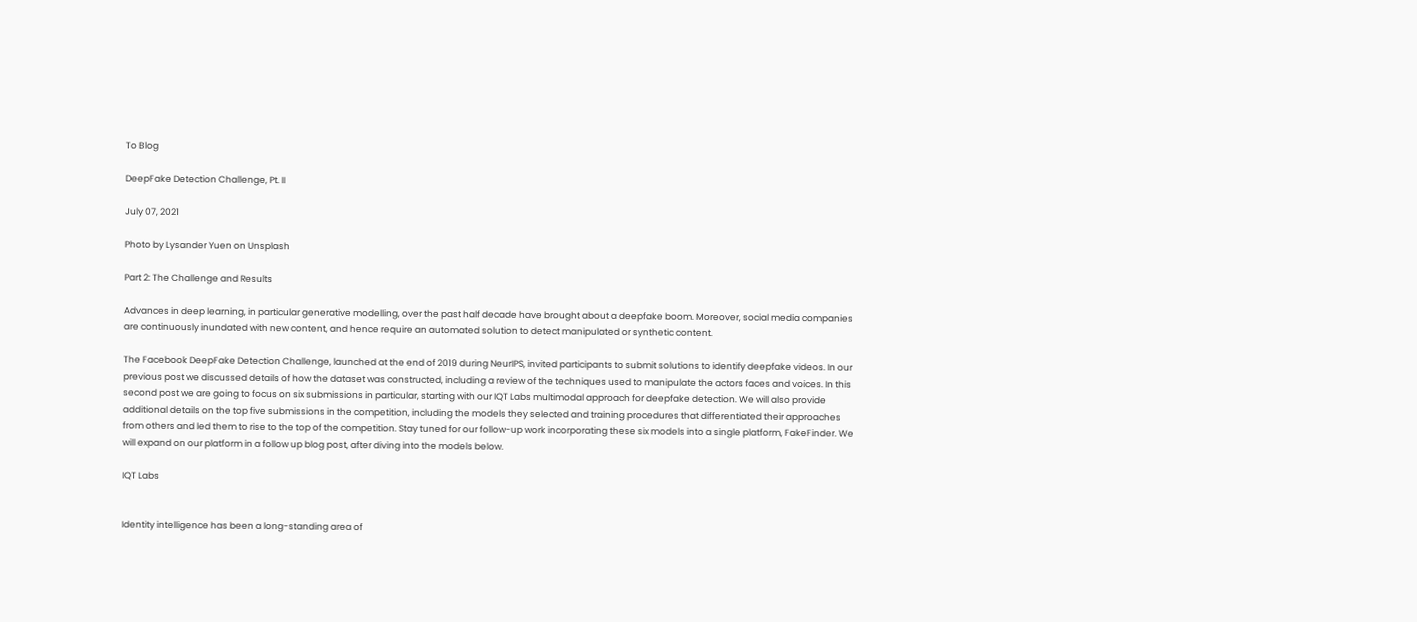To Blog

DeepFake Detection Challenge, Pt. II

July 07, 2021

Photo by Lysander Yuen on Unsplash

Part 2: The Challenge and Results

Advances in deep learning, in particular generative modelling, over the past half decade have brought about a deepfake boom. Moreover, social media companies are continuously inundated with new content, and hence require an automated solution to detect manipulated or synthetic content.

The Facebook DeepFake Detection Challenge, launched at the end of 2019 during NeurIPS, invited participants to submit solutions to identify deepfake videos. In our previous post we discussed details of how the dataset was constructed, including a review of the techniques used to manipulate the actors faces and voices. In this second post we are going to focus on six submissions in particular, starting with our IQT Labs multimodal approach for deepfake detection. We will also provide additional details on the top five submissions in the competition, including the models they selected and training procedures that differentiated their approaches from others and led them to rise to the top of the competition. Stay tuned for our follow-up work incorporating these six models into a single platform, FakeFinder. We will expand on our platform in a follow up blog post, after diving into the models below.

IQT Labs


Identity intelligence has been a long-standing area of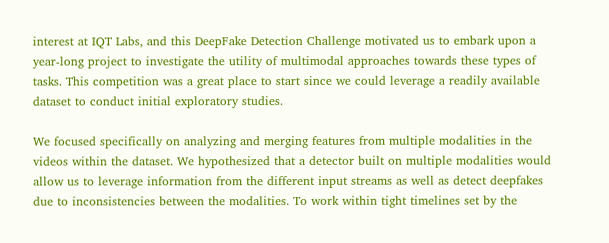interest at IQT Labs, and this DeepFake Detection Challenge motivated us to embark upon a year-long project to investigate the utility of multimodal approaches towards these types of tasks. This competition was a great place to start since we could leverage a readily available dataset to conduct initial exploratory studies.

We focused specifically on analyzing and merging features from multiple modalities in the videos within the dataset. We hypothesized that a detector built on multiple modalities would allow us to leverage information from the different input streams as well as detect deepfakes due to inconsistencies between the modalities. To work within tight timelines set by the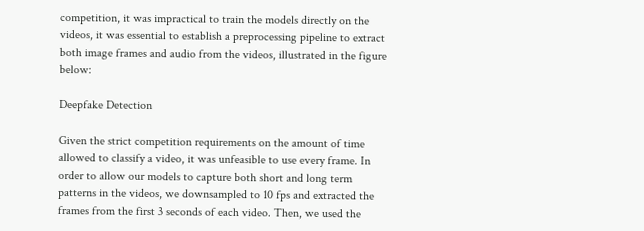competition, it was impractical to train the models directly on the videos, it was essential to establish a preprocessing pipeline to extract both image frames and audio from the videos, illustrated in the figure below:

Deepfake Detection

Given the strict competition requirements on the amount of time allowed to classify a video, it was unfeasible to use every frame. In order to allow our models to capture both short and long term patterns in the videos, we downsampled to 10 fps and extracted the frames from the first 3 seconds of each video. Then, we used the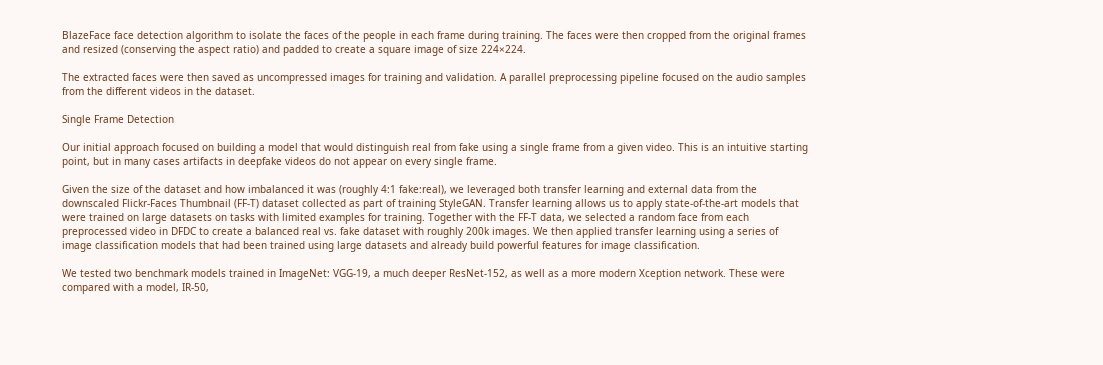BlazeFace face detection algorithm to isolate the faces of the people in each frame during training. The faces were then cropped from the original frames and resized (conserving the aspect ratio) and padded to create a square image of size 224×224.

The extracted faces were then saved as uncompressed images for training and validation. A parallel preprocessing pipeline focused on the audio samples from the different videos in the dataset.

Single Frame Detection

Our initial approach focused on building a model that would distinguish real from fake using a single frame from a given video. This is an intuitive starting point, but in many cases artifacts in deepfake videos do not appear on every single frame.

Given the size of the dataset and how imbalanced it was (roughly 4:1 fake:real), we leveraged both transfer learning and external data from the downscaled Flickr-Faces Thumbnail (FF-T) dataset collected as part of training StyleGAN. Transfer learning allows us to apply state-of-the-art models that were trained on large datasets on tasks with limited examples for training. Together with the FF-T data, we selected a random face from each preprocessed video in DFDC to create a balanced real vs. fake dataset with roughly 200k images. We then applied transfer learning using a series of image classification models that had been trained using large datasets and already build powerful features for image classification.

We tested two benchmark models trained in ImageNet: VGG-19, a much deeper ResNet-152, as well as a more modern Xception network. These were compared with a model, IR-50,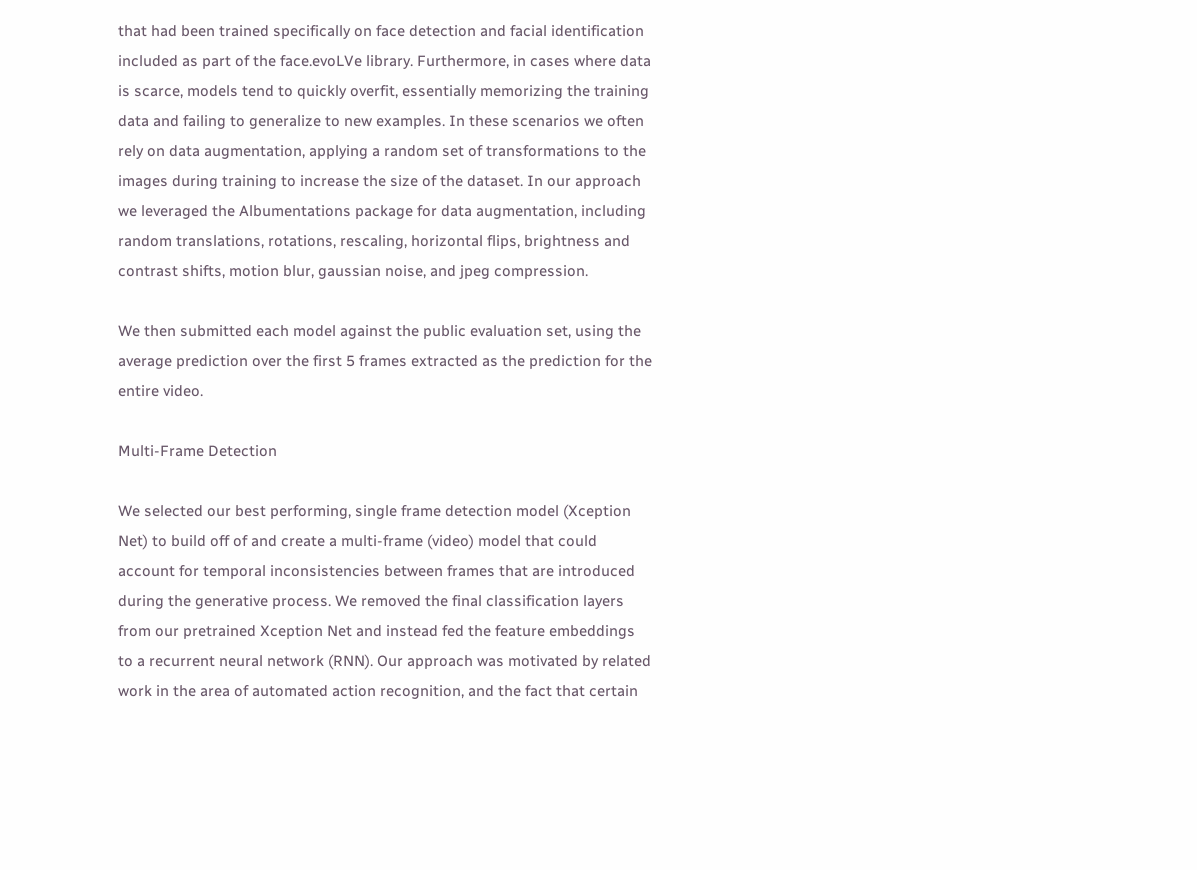that had been trained specifically on face detection and facial identification included as part of the face.evoLVe library. Furthermore, in cases where data is scarce, models tend to quickly overfit, essentially memorizing the training data and failing to generalize to new examples. In these scenarios we often rely on data augmentation, applying a random set of transformations to the images during training to increase the size of the dataset. In our approach we leveraged the Albumentations package for data augmentation, including random translations, rotations, rescaling, horizontal flips, brightness and contrast shifts, motion blur, gaussian noise, and jpeg compression.

We then submitted each model against the public evaluation set, using the average prediction over the first 5 frames extracted as the prediction for the entire video.

Multi-Frame Detection

We selected our best performing, single frame detection model (Xception Net) to build off of and create a multi-frame (video) model that could account for temporal inconsistencies between frames that are introduced during the generative process. We removed the final classification layers from our pretrained Xception Net and instead fed the feature embeddings to a recurrent neural network (RNN). Our approach was motivated by related work in the area of automated action recognition, and the fact that certain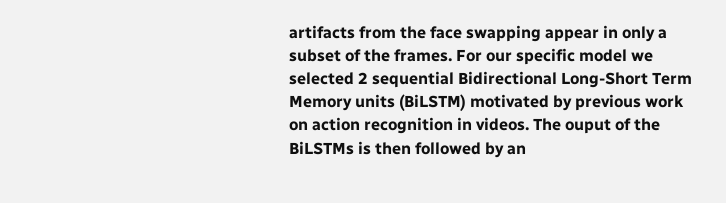artifacts from the face swapping appear in only a subset of the frames. For our specific model we selected 2 sequential Bidirectional Long-Short Term Memory units (BiLSTM) motivated by previous work on action recognition in videos. The ouput of the BiLSTMs is then followed by an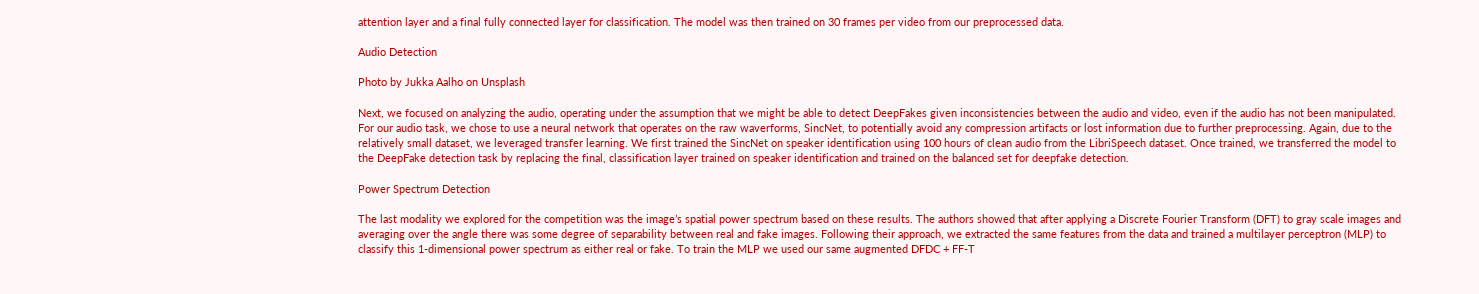attention layer and a final fully connected layer for classification. The model was then trained on 30 frames per video from our preprocessed data.

Audio Detection

Photo by Jukka Aalho on Unsplash

Next, we focused on analyzing the audio, operating under the assumption that we might be able to detect DeepFakes given inconsistencies between the audio and video, even if the audio has not been manipulated. For our audio task, we chose to use a neural network that operates on the raw waverforms, SincNet, to potentially avoid any compression artifacts or lost information due to further preprocessing. Again, due to the relatively small dataset, we leveraged transfer learning. We first trained the SincNet on speaker identification using 100 hours of clean audio from the LibriSpeech dataset. Once trained, we transferred the model to the DeepFake detection task by replacing the final, classification layer trained on speaker identification and trained on the balanced set for deepfake detection.

Power Spectrum Detection

The last modality we explored for the competition was the image’s spatial power spectrum based on these results. The authors showed that after applying a Discrete Fourier Transform (DFT) to gray scale images and averaging over the angle there was some degree of separability between real and fake images. Following their approach, we extracted the same features from the data and trained a multilayer perceptron (MLP) to classify this 1-dimensional power spectrum as either real or fake. To train the MLP we used our same augmented DFDC + FF-T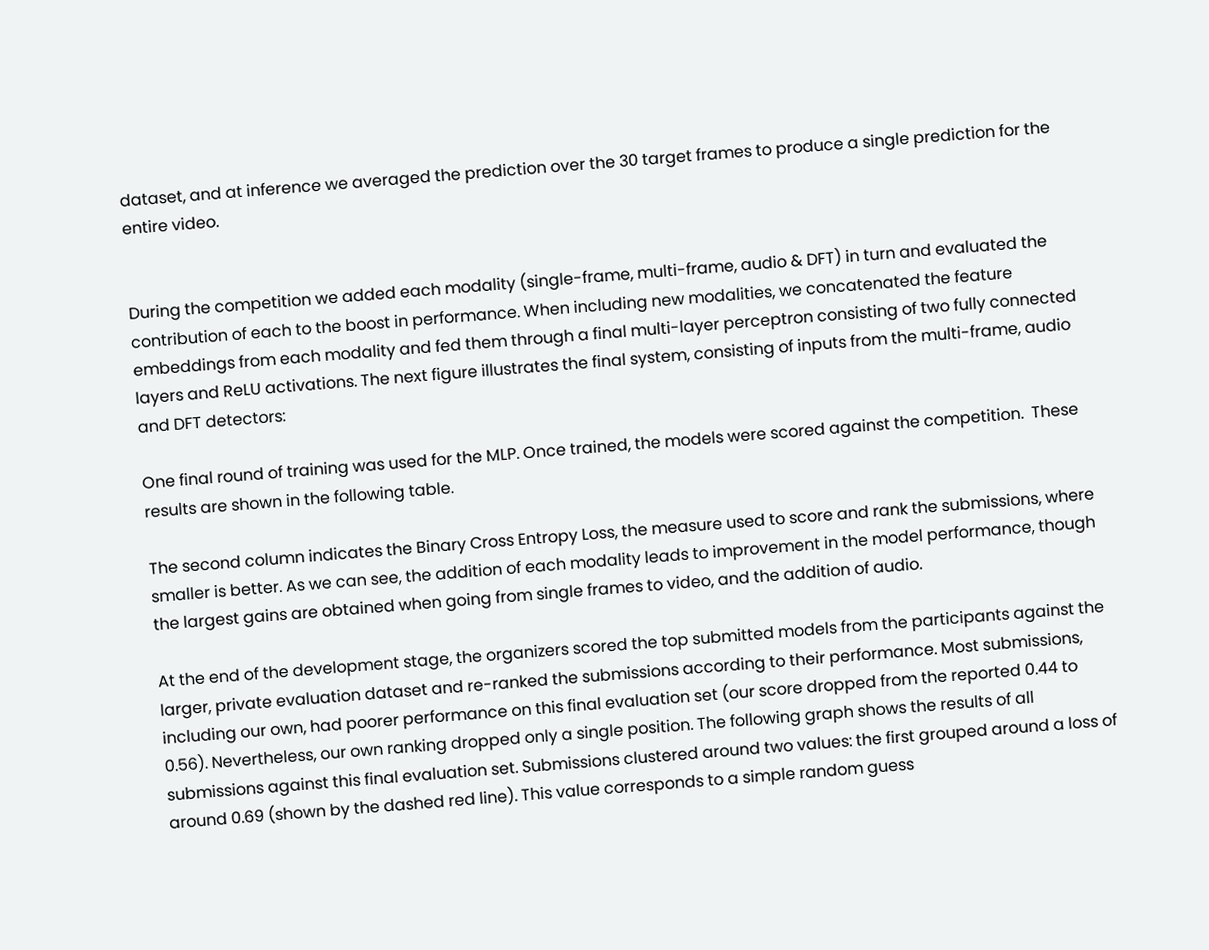dataset, and at inference we averaged the prediction over the 30 target frames to produce a single prediction for the entire video.


During the competition we added each modality (single-frame, multi-frame, audio & DFT) in turn and evaluated the contribution of each to the boost in performance. When including new modalities, we concatenated the feature embeddings from each modality and fed them through a final multi-layer perceptron consisting of two fully connected layers and ReLU activations. The next figure illustrates the final system, consisting of inputs from the multi-frame, audio and DFT detectors:

One final round of training was used for the MLP. Once trained, the models were scored against the competition.  These results are shown in the following table.

The second column indicates the Binary Cross Entropy Loss, the measure used to score and rank the submissions, where smaller is better. As we can see, the addition of each modality leads to improvement in the model performance, though the largest gains are obtained when going from single frames to video, and the addition of audio.

At the end of the development stage, the organizers scored the top submitted models from the participants against the larger, private evaluation dataset and re-ranked the submissions according to their performance. Most submissions, including our own, had poorer performance on this final evaluation set (our score dropped from the reported 0.44 to 0.56). Nevertheless, our own ranking dropped only a single position. The following graph shows the results of all submissions against this final evaluation set. Submissions clustered around two values: the first grouped around a loss of around 0.69 (shown by the dashed red line). This value corresponds to a simple random guess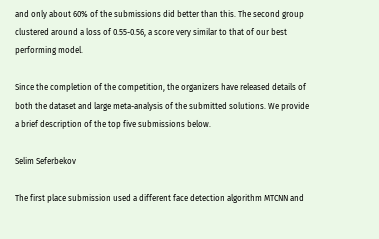and only about 60% of the submissions did better than this. The second group clustered around a loss of 0.55-0.56, a score very similar to that of our best performing model.

Since the completion of the competition, the organizers have released details of both the dataset and large meta-analysis of the submitted solutions. We provide a brief description of the top five submissions below.

Selim Seferbekov

The first place submission used a different face detection algorithm MTCNN and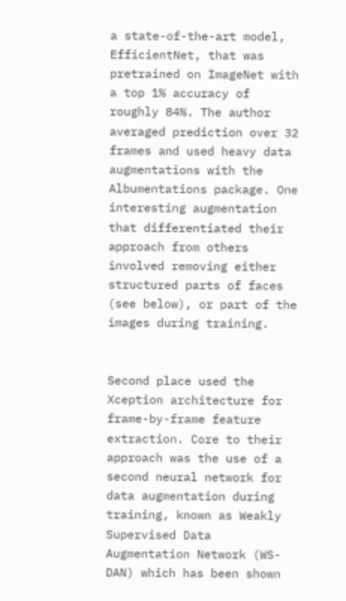a state-of-the-art model, EfficientNet, that was pretrained on ImageNet with a top 1% accuracy of roughly 84%. The author averaged prediction over 32 frames and used heavy data augmentations with the Albumentations package. One interesting augmentation that differentiated their approach from others involved removing either structured parts of faces (see below), or part of the images during training.


Second place used the Xception architecture for frame-by-frame feature extraction. Core to their approach was the use of a second neural network for data augmentation during training, known as Weakly Supervised Data Augmentation Network (WS-DAN) which has been shown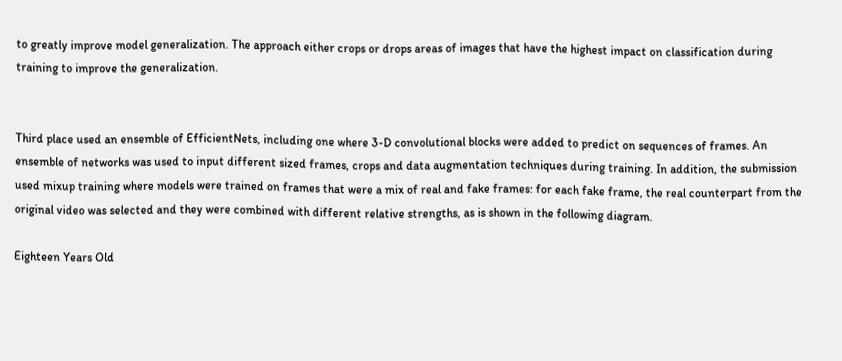to greatly improve model generalization. The approach either crops or drops areas of images that have the highest impact on classification during training to improve the generalization.


Third place used an ensemble of EfficientNets, including one where 3-D convolutional blocks were added to predict on sequences of frames. An ensemble of networks was used to input different sized frames, crops and data augmentation techniques during training. In addition, the submission used mixup training where models were trained on frames that were a mix of real and fake frames: for each fake frame, the real counterpart from the original video was selected and they were combined with different relative strengths, as is shown in the following diagram.

Eighteen Years Old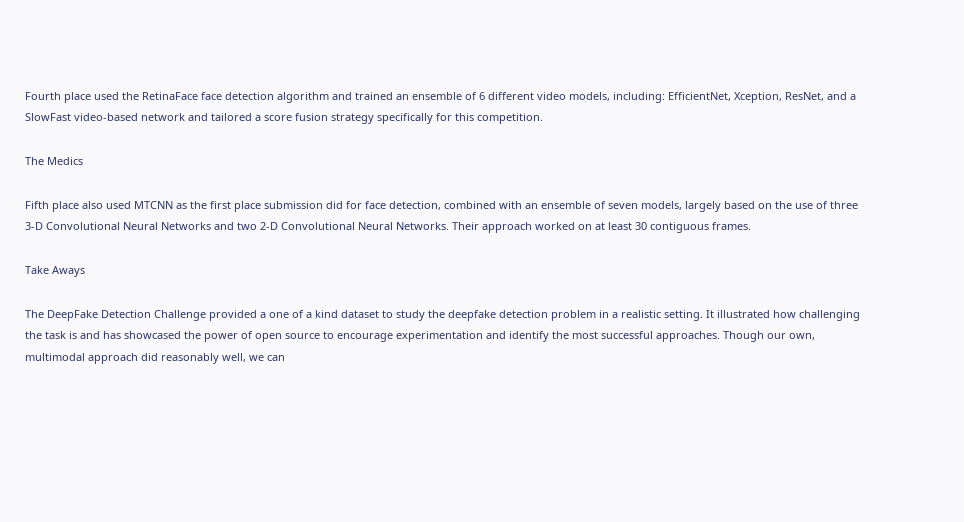Fourth place used the RetinaFace face detection algorithm and trained an ensemble of 6 different video models, including: EfficientNet, Xception, ResNet, and a SlowFast video-based network and tailored a score fusion strategy specifically for this competition.

The Medics

Fifth place also used MTCNN as the first place submission did for face detection, combined with an ensemble of seven models, largely based on the use of three 3-D Convolutional Neural Networks and two 2-D Convolutional Neural Networks. Their approach worked on at least 30 contiguous frames.

Take Aways

The DeepFake Detection Challenge provided a one of a kind dataset to study the deepfake detection problem in a realistic setting. It illustrated how challenging the task is and has showcased the power of open source to encourage experimentation and identify the most successful approaches. Though our own, multimodal approach did reasonably well, we can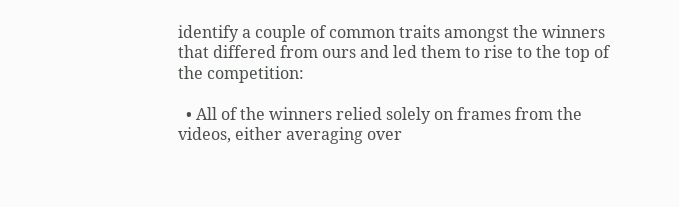identify a couple of common traits amongst the winners that differed from ours and led them to rise to the top of the competition:

  • All of the winners relied solely on frames from the videos, either averaging over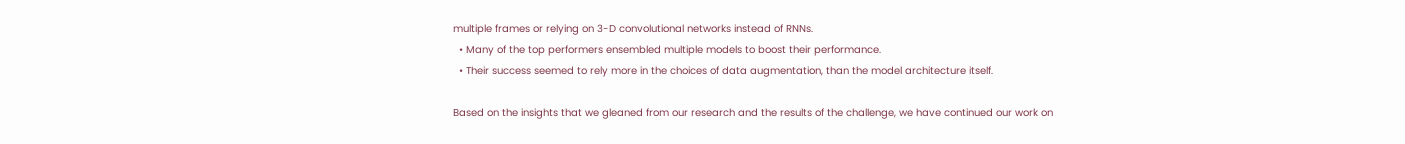multiple frames or relying on 3-D convolutional networks instead of RNNs.
  • Many of the top performers ensembled multiple models to boost their performance.
  • Their success seemed to rely more in the choices of data augmentation, than the model architecture itself.

Based on the insights that we gleaned from our research and the results of the challenge, we have continued our work on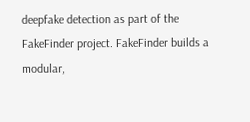deepfake detection as part of the FakeFinder project. FakeFinder builds a modular,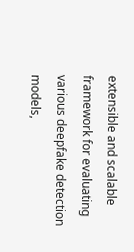extensible and scalable framework for evaluating various deepfake detection models,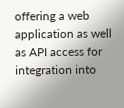offering a web application as well as API access for integration into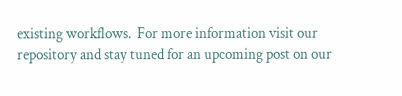existing workflows.  For more information visit our repository and stay tuned for an upcoming post on our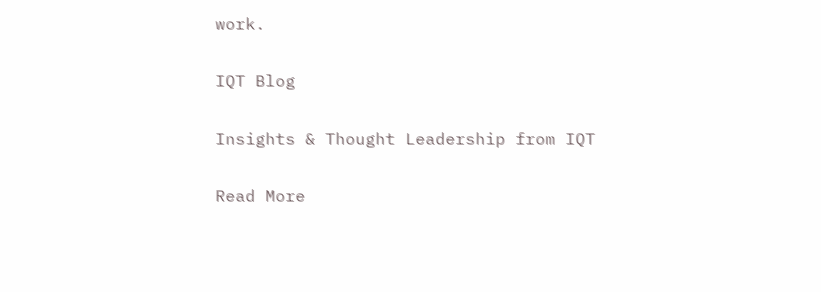work.

IQT Blog

Insights & Thought Leadership from IQT

Read More